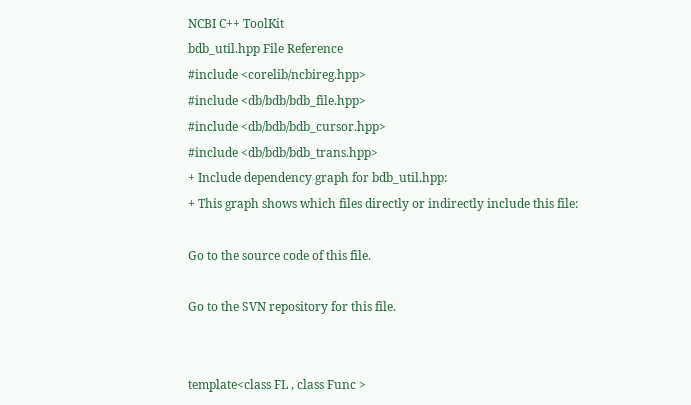NCBI C++ ToolKit
bdb_util.hpp File Reference
#include <corelib/ncbireg.hpp>
#include <db/bdb/bdb_file.hpp>
#include <db/bdb/bdb_cursor.hpp>
#include <db/bdb/bdb_trans.hpp>
+ Include dependency graph for bdb_util.hpp:
+ This graph shows which files directly or indirectly include this file:

Go to the source code of this file.

Go to the SVN repository for this file.


template<class FL , class Func >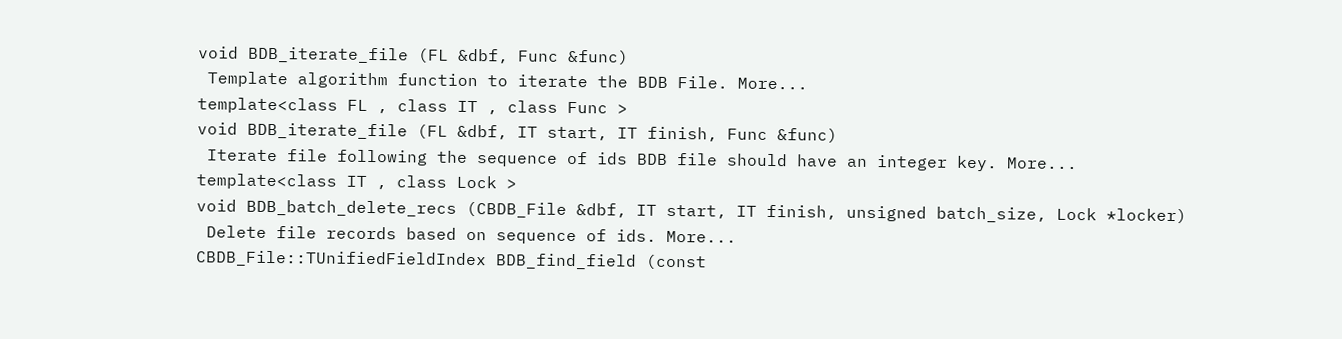void BDB_iterate_file (FL &dbf, Func &func)
 Template algorithm function to iterate the BDB File. More...
template<class FL , class IT , class Func >
void BDB_iterate_file (FL &dbf, IT start, IT finish, Func &func)
 Iterate file following the sequence of ids BDB file should have an integer key. More...
template<class IT , class Lock >
void BDB_batch_delete_recs (CBDB_File &dbf, IT start, IT finish, unsigned batch_size, Lock *locker)
 Delete file records based on sequence of ids. More...
CBDB_File::TUnifiedFieldIndex BDB_find_field (const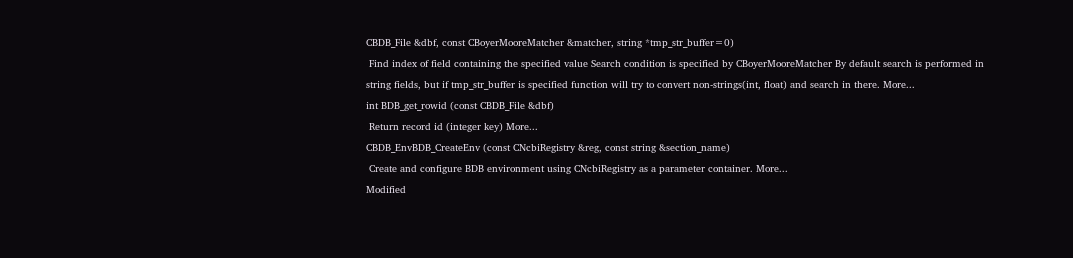CBDB_File &dbf, const CBoyerMooreMatcher &matcher, string *tmp_str_buffer=0)
 Find index of field containing the specified value Search condition is specified by CBoyerMooreMatcher By default search is performed in string fields, but if tmp_str_buffer is specified function will try to convert non-strings(int, float) and search in there. More...
int BDB_get_rowid (const CBDB_File &dbf)
 Return record id (integer key) More...
CBDB_EnvBDB_CreateEnv (const CNcbiRegistry &reg, const string &section_name)
 Create and configure BDB environment using CNcbiRegistry as a parameter container. More...
Modified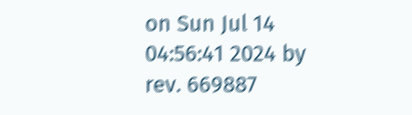on Sun Jul 14 04:56:41 2024 by rev. 669887